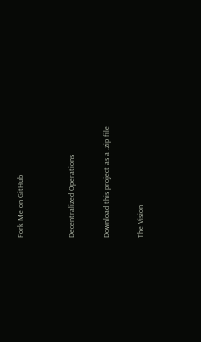Fork Me on GitHub


Decentralized Operations

Download this project as a .zip file

The Vision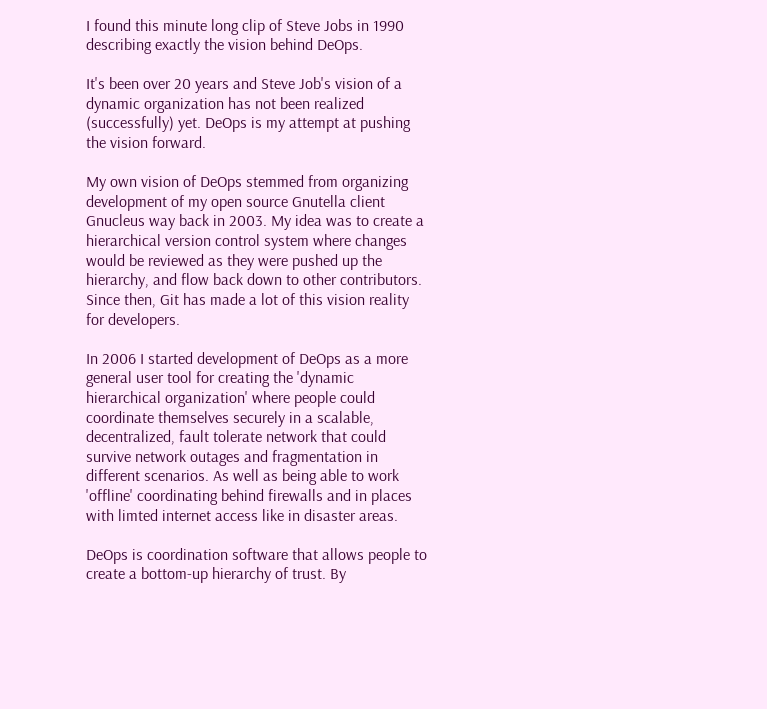I found this minute long clip of Steve Jobs in 1990 describing exactly the vision behind DeOps.

It's been over 20 years and Steve Job's vision of a dynamic organization has not been realized (successfully) yet. DeOps is my attempt at pushing the vision forward.

My own vision of DeOps stemmed from organizing development of my open source Gnutella client Gnucleus way back in 2003. My idea was to create a hierarchical version control system where changes would be reviewed as they were pushed up the hierarchy, and flow back down to other contributors. Since then, Git has made a lot of this vision reality for developers.

In 2006 I started development of DeOps as a more general user tool for creating the 'dynamic hierarchical organization' where people could coordinate themselves securely in a scalable, decentralized, fault tolerate network that could survive network outages and fragmentation in different scenarios. As well as being able to work 'offline' coordinating behind firewalls and in places with limted internet access like in disaster areas.

DeOps is coordination software that allows people to create a bottom-up hierarchy of trust. By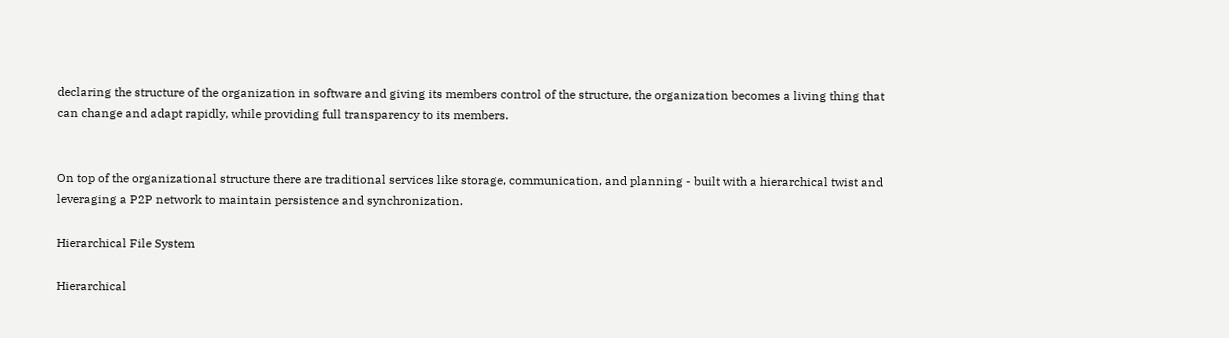declaring the structure of the organization in software and giving its members control of the structure, the organization becomes a living thing that can change and adapt rapidly, while providing full transparency to its members.


On top of the organizational structure there are traditional services like storage, communication, and planning - built with a hierarchical twist and leveraging a P2P network to maintain persistence and synchronization.

Hierarchical File System

Hierarchical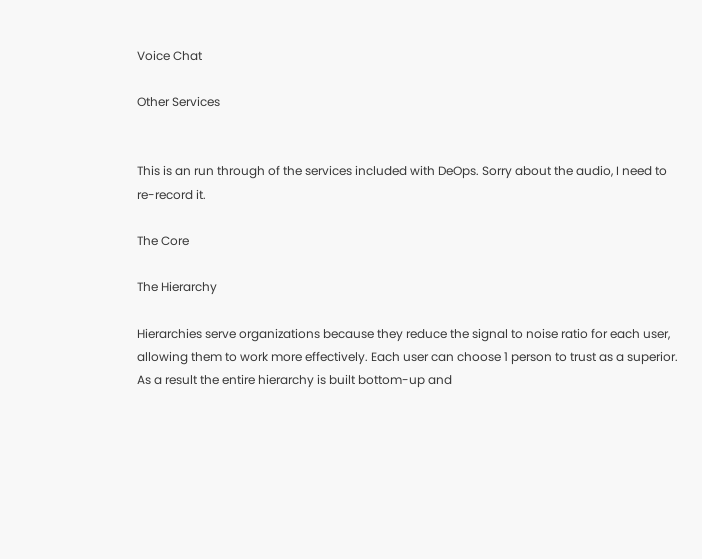Voice Chat

Other Services


This is an run through of the services included with DeOps. Sorry about the audio, I need to re-record it.

The Core

The Hierarchy

Hierarchies serve organizations because they reduce the signal to noise ratio for each user, allowing them to work more effectively. Each user can choose 1 person to trust as a superior. As a result the entire hierarchy is built bottom-up and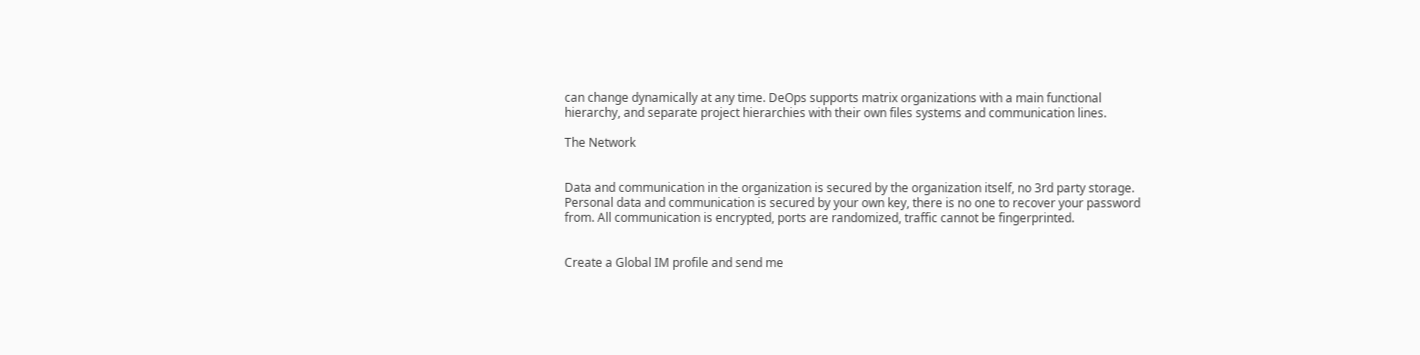can change dynamically at any time. DeOps supports matrix organizations with a main functional hierarchy, and separate project hierarchies with their own files systems and communication lines.

The Network


Data and communication in the organization is secured by the organization itself, no 3rd party storage. Personal data and communication is secured by your own key, there is no one to recover your password from. All communication is encrypted, ports are randomized, traffic cannot be fingerprinted.


Create a Global IM profile and send me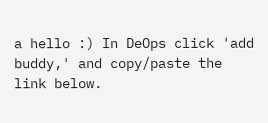a hello :) In DeOps click 'add buddy,' and copy/paste the link below.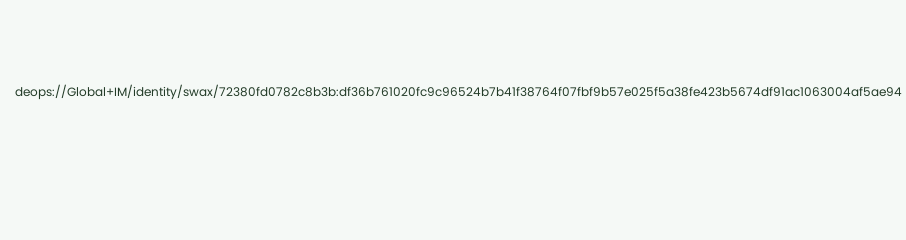deops://Global+IM/identity/swax/72380fd0782c8b3b:df36b761020fc9c96524b7b41f38764f07fbf9b57e025f5a38fe423b5674df91ac1063004af5ae94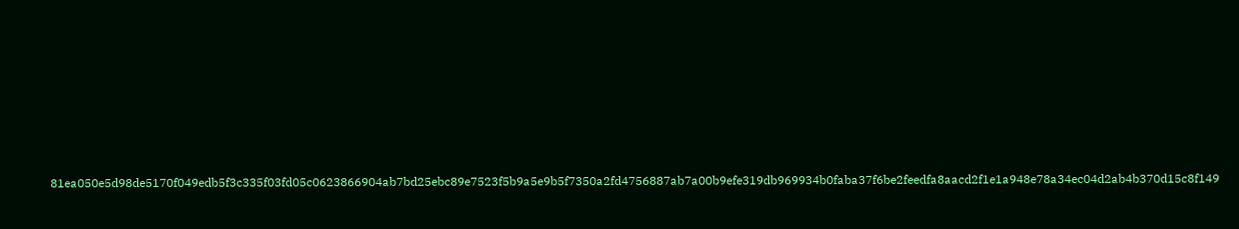81ea050e5d98de5170f049edb5f3c335f03fd05c0623866904ab7bd25ebc89e7523f5b9a5e9b5f7350a2fd4756887ab7a00b9efe319db969934b0faba37f6be2feedfa8aacd2f1e1a948e78a34ec04d2ab4b370d15c8f149